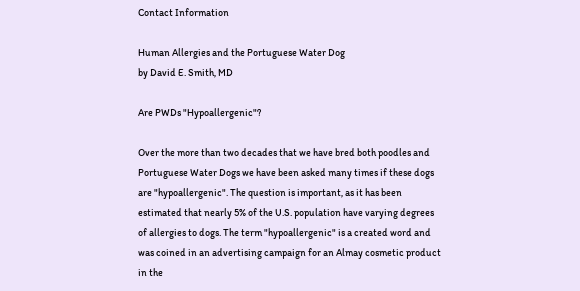Contact Information

Human Allergies and the Portuguese Water Dog
by David E. Smith, MD

Are PWDs "Hypoallergenic"?

Over the more than two decades that we have bred both poodles and Portuguese Water Dogs we have been asked many times if these dogs are "hypoallergenic". The question is important, as it has been estimated that nearly 5% of the U.S. population have varying degrees of allergies to dogs. The term "hypoallergenic" is a created word and was coined in an advertising campaign for an Almay cosmetic product in the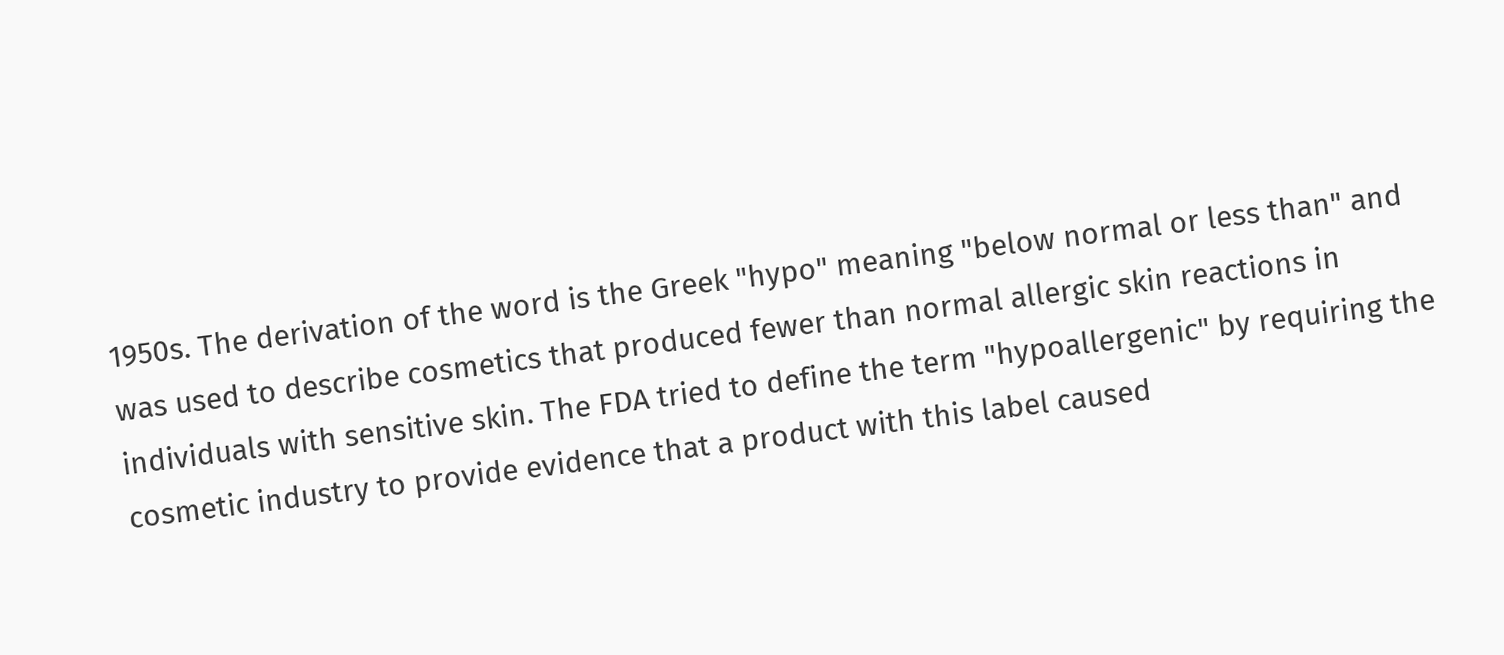1950s. The derivation of the word is the Greek "hypo" meaning "below normal or less than" and was used to describe cosmetics that produced fewer than normal allergic skin reactions in individuals with sensitive skin. The FDA tried to define the term "hypoallergenic" by requiring the cosmetic industry to provide evidence that a product with this label caused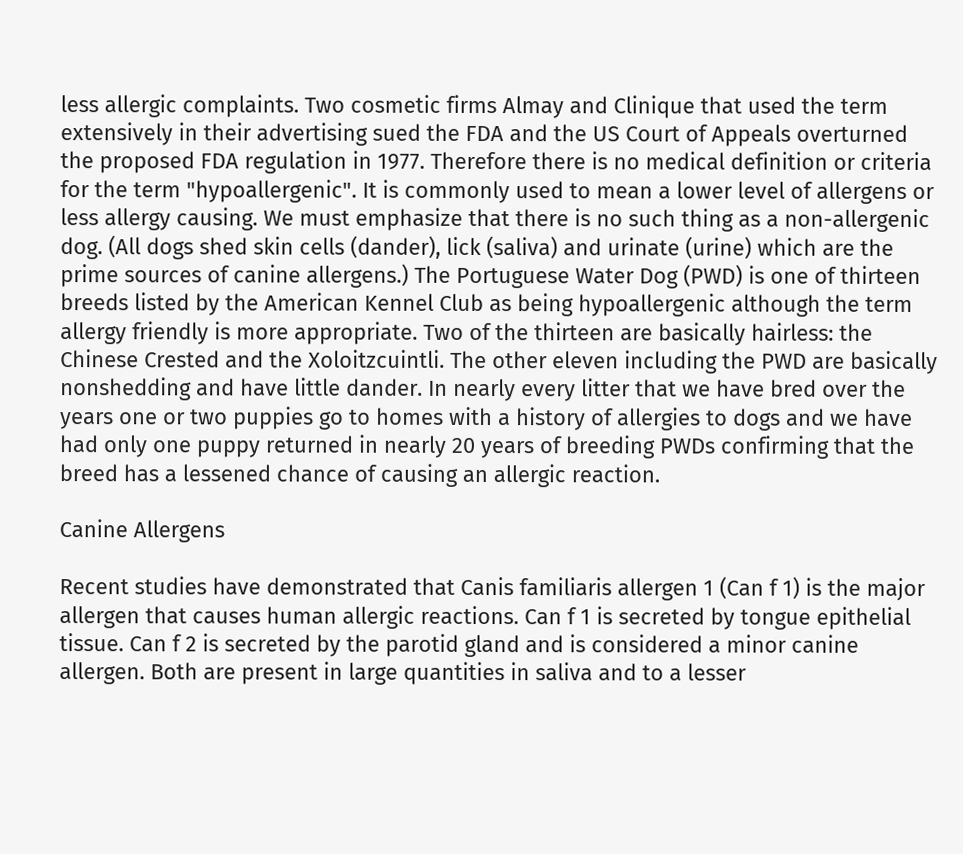less allergic complaints. Two cosmetic firms Almay and Clinique that used the term extensively in their advertising sued the FDA and the US Court of Appeals overturned the proposed FDA regulation in 1977. Therefore there is no medical definition or criteria for the term "hypoallergenic". It is commonly used to mean a lower level of allergens or less allergy causing. We must emphasize that there is no such thing as a non-allergenic dog. (All dogs shed skin cells (dander), lick (saliva) and urinate (urine) which are the prime sources of canine allergens.) The Portuguese Water Dog (PWD) is one of thirteen breeds listed by the American Kennel Club as being hypoallergenic although the term allergy friendly is more appropriate. Two of the thirteen are basically hairless: the Chinese Crested and the Xoloitzcuintli. The other eleven including the PWD are basically nonshedding and have little dander. In nearly every litter that we have bred over the years one or two puppies go to homes with a history of allergies to dogs and we have had only one puppy returned in nearly 20 years of breeding PWDs confirming that the breed has a lessened chance of causing an allergic reaction.

Canine Allergens

Recent studies have demonstrated that Canis familiaris allergen 1 (Can f 1) is the major allergen that causes human allergic reactions. Can f 1 is secreted by tongue epithelial tissue. Can f 2 is secreted by the parotid gland and is considered a minor canine allergen. Both are present in large quantities in saliva and to a lesser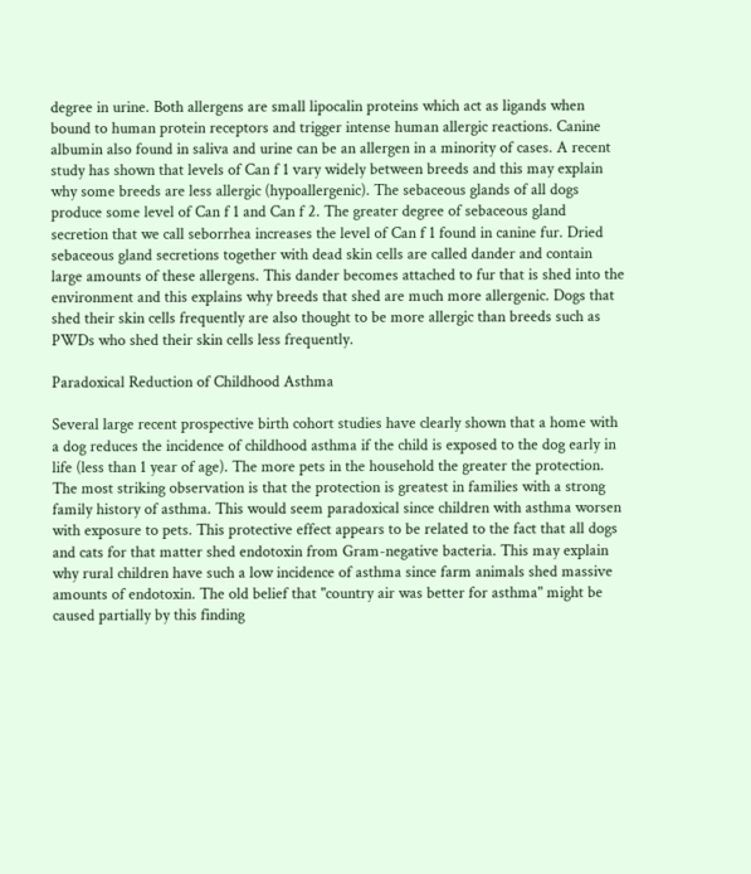degree in urine. Both allergens are small lipocalin proteins which act as ligands when bound to human protein receptors and trigger intense human allergic reactions. Canine albumin also found in saliva and urine can be an allergen in a minority of cases. A recent study has shown that levels of Can f 1 vary widely between breeds and this may explain why some breeds are less allergic (hypoallergenic). The sebaceous glands of all dogs produce some level of Can f 1 and Can f 2. The greater degree of sebaceous gland secretion that we call seborrhea increases the level of Can f 1 found in canine fur. Dried sebaceous gland secretions together with dead skin cells are called dander and contain large amounts of these allergens. This dander becomes attached to fur that is shed into the environment and this explains why breeds that shed are much more allergenic. Dogs that shed their skin cells frequently are also thought to be more allergic than breeds such as PWDs who shed their skin cells less frequently.

Paradoxical Reduction of Childhood Asthma

Several large recent prospective birth cohort studies have clearly shown that a home with a dog reduces the incidence of childhood asthma if the child is exposed to the dog early in life (less than 1 year of age). The more pets in the household the greater the protection. The most striking observation is that the protection is greatest in families with a strong family history of asthma. This would seem paradoxical since children with asthma worsen with exposure to pets. This protective effect appears to be related to the fact that all dogs and cats for that matter shed endotoxin from Gram-negative bacteria. This may explain why rural children have such a low incidence of asthma since farm animals shed massive amounts of endotoxin. The old belief that "country air was better for asthma" might be caused partially by this finding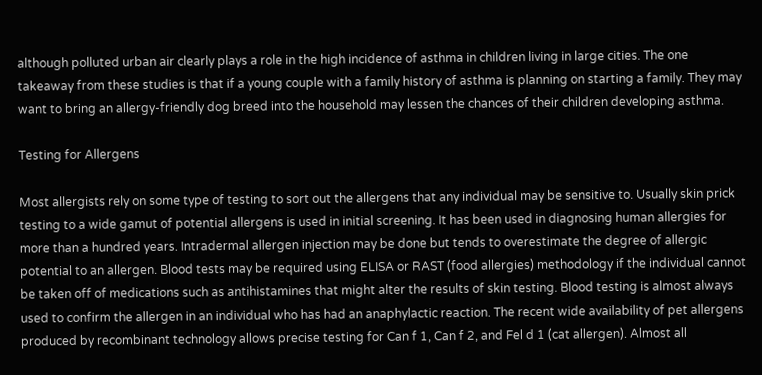although polluted urban air clearly plays a role in the high incidence of asthma in children living in large cities. The one takeaway from these studies is that if a young couple with a family history of asthma is planning on starting a family. They may want to bring an allergy-friendly dog breed into the household may lessen the chances of their children developing asthma.

Testing for Allergens

Most allergists rely on some type of testing to sort out the allergens that any individual may be sensitive to. Usually skin prick testing to a wide gamut of potential allergens is used in initial screening. It has been used in diagnosing human allergies for more than a hundred years. Intradermal allergen injection may be done but tends to overestimate the degree of allergic potential to an allergen. Blood tests may be required using ELISA or RAST (food allergies) methodology if the individual cannot be taken off of medications such as antihistamines that might alter the results of skin testing. Blood testing is almost always used to confirm the allergen in an individual who has had an anaphylactic reaction. The recent wide availability of pet allergens produced by recombinant technology allows precise testing for Can f 1, Can f 2, and Fel d 1 (cat allergen). Almost all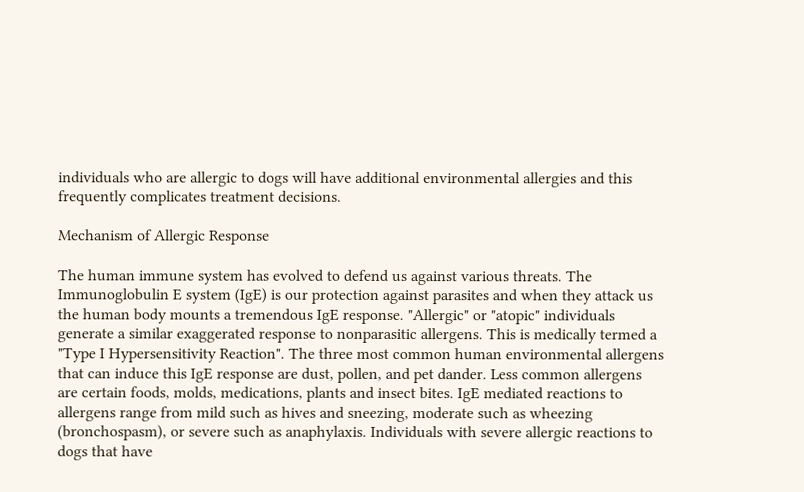individuals who are allergic to dogs will have additional environmental allergies and this frequently complicates treatment decisions.

Mechanism of Allergic Response

The human immune system has evolved to defend us against various threats. The Immunoglobulin E system (IgE) is our protection against parasites and when they attack us the human body mounts a tremendous IgE response. "Allergic" or "atopic" individuals generate a similar exaggerated response to nonparasitic allergens. This is medically termed a "Type I Hypersensitivity Reaction". The three most common human environmental allergens that can induce this IgE response are dust, pollen, and pet dander. Less common allergens are certain foods, molds, medications, plants and insect bites. IgE mediated reactions to allergens range from mild such as hives and sneezing, moderate such as wheezing (bronchospasm), or severe such as anaphylaxis. Individuals with severe allergic reactions to dogs that have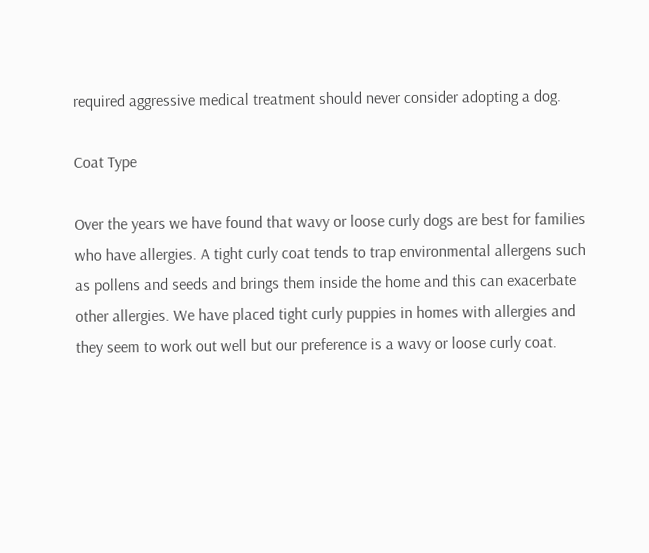required aggressive medical treatment should never consider adopting a dog.

Coat Type

Over the years we have found that wavy or loose curly dogs are best for families who have allergies. A tight curly coat tends to trap environmental allergens such as pollens and seeds and brings them inside the home and this can exacerbate other allergies. We have placed tight curly puppies in homes with allergies and they seem to work out well but our preference is a wavy or loose curly coat.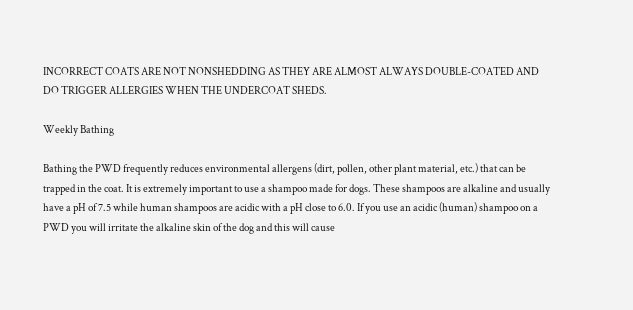INCORRECT COATS ARE NOT NONSHEDDING AS THEY ARE ALMOST ALWAYS DOUBLE-COATED AND DO TRIGGER ALLERGIES WHEN THE UNDERCOAT SHEDS.

Weekly Bathing

Bathing the PWD frequently reduces environmental allergens (dirt, pollen, other plant material, etc.) that can be trapped in the coat. It is extremely important to use a shampoo made for dogs. These shampoos are alkaline and usually have a pH of 7.5 while human shampoos are acidic with a pH close to 6.0. If you use an acidic (human) shampoo on a PWD you will irritate the alkaline skin of the dog and this will cause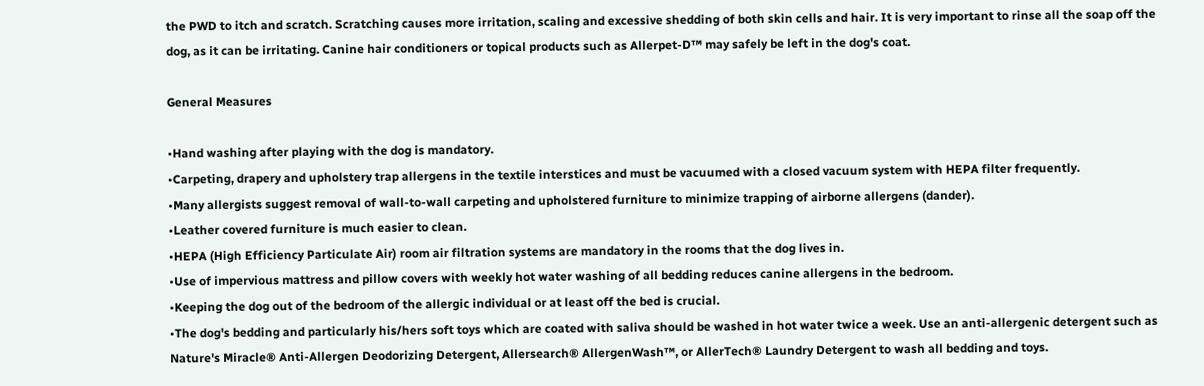the PWD to itch and scratch. Scratching causes more irritation, scaling and excessive shedding of both skin cells and hair. It is very important to rinse all the soap off the dog, as it can be irritating. Canine hair conditioners or topical products such as Allerpet-D™ may safely be left in the dog's coat.

General Measures

•Hand washing after playing with the dog is mandatory.
•Carpeting, drapery and upholstery trap allergens in the textile interstices and must be vacuumed with a closed vacuum system with HEPA filter frequently.
•Many allergists suggest removal of wall-to-wall carpeting and upholstered furniture to minimize trapping of airborne allergens (dander).
•Leather covered furniture is much easier to clean.
•HEPA (High Efficiency Particulate Air) room air filtration systems are mandatory in the rooms that the dog lives in.
•Use of impervious mattress and pillow covers with weekly hot water washing of all bedding reduces canine allergens in the bedroom.
•Keeping the dog out of the bedroom of the allergic individual or at least off the bed is crucial.
•The dog's bedding and particularly his/hers soft toys which are coated with saliva should be washed in hot water twice a week. Use an anti-allergenic detergent such as Nature's Miracle® Anti-Allergen Deodorizing Detergent, Allersearch® AllergenWash™, or AllerTech® Laundry Detergent to wash all bedding and toys.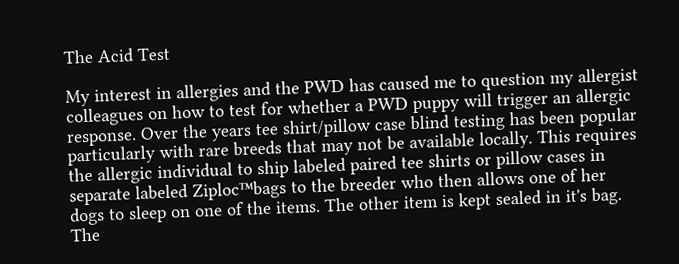The Acid Test

My interest in allergies and the PWD has caused me to question my allergist colleagues on how to test for whether a PWD puppy will trigger an allergic response. Over the years tee shirt/pillow case blind testing has been popular particularly with rare breeds that may not be available locally. This requires the allergic individual to ship labeled paired tee shirts or pillow cases in separate labeled Ziploc™bags to the breeder who then allows one of her dogs to sleep on one of the items. The other item is kept sealed in it's bag. The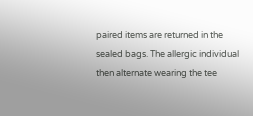paired items are returned in the sealed bags. The allergic individual then alternate wearing the tee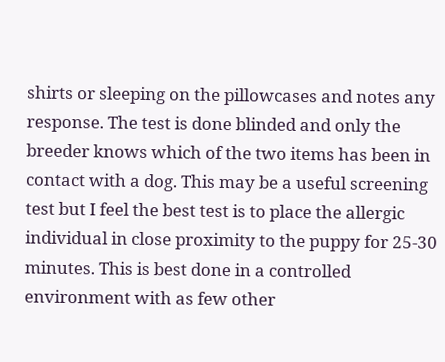shirts or sleeping on the pillowcases and notes any response. The test is done blinded and only the breeder knows which of the two items has been in contact with a dog. This may be a useful screening test but I feel the best test is to place the allergic individual in close proximity to the puppy for 25-30 minutes. This is best done in a controlled environment with as few other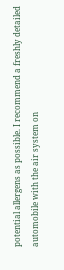potential allergens as possible. I recommend a freshly detailed automobile with the air system on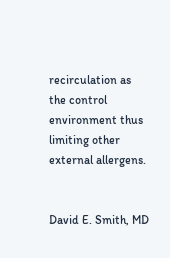recirculation as the control environment thus limiting other external allergens.


David E. Smith, MD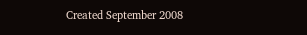Created September 2008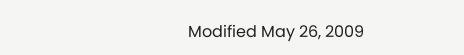Modified May 26, 2009